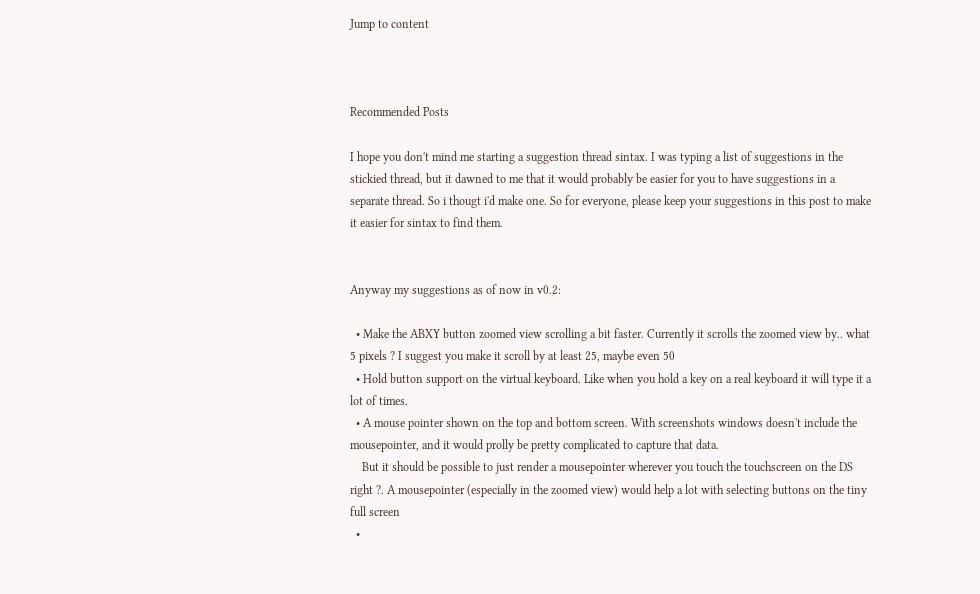Jump to content



Recommended Posts

I hope you don't mind me starting a suggestion thread sintax. I was typing a list of suggestions in the stickied thread, but it dawned to me that it would probably be easier for you to have suggestions in a separate thread. So i thougt i'd make one. So for everyone, please keep your suggestions in this post to make it easier for sintax to find them.


Anyway my suggestions as of now in v0.2:

  • Make the ABXY button zoomed view scrolling a bit faster. Currently it scrolls the zoomed view by.. what 5 pixels ? I suggest you make it scroll by at least 25, maybe even 50
  • Hold button support on the virtual keyboard. Like when you hold a key on a real keyboard it will type it a lot of times.
  • A mouse pointer shown on the top and bottom screen. With screenshots windows doesn't include the mousepointer, and it would prolly be pretty complicated to capture that data.
    But it should be possible to just render a mousepointer wherever you touch the touchscreen on the DS right ?. A mousepointer (especially in the zoomed view) would help a lot with selecting buttons on the tiny full screen
  •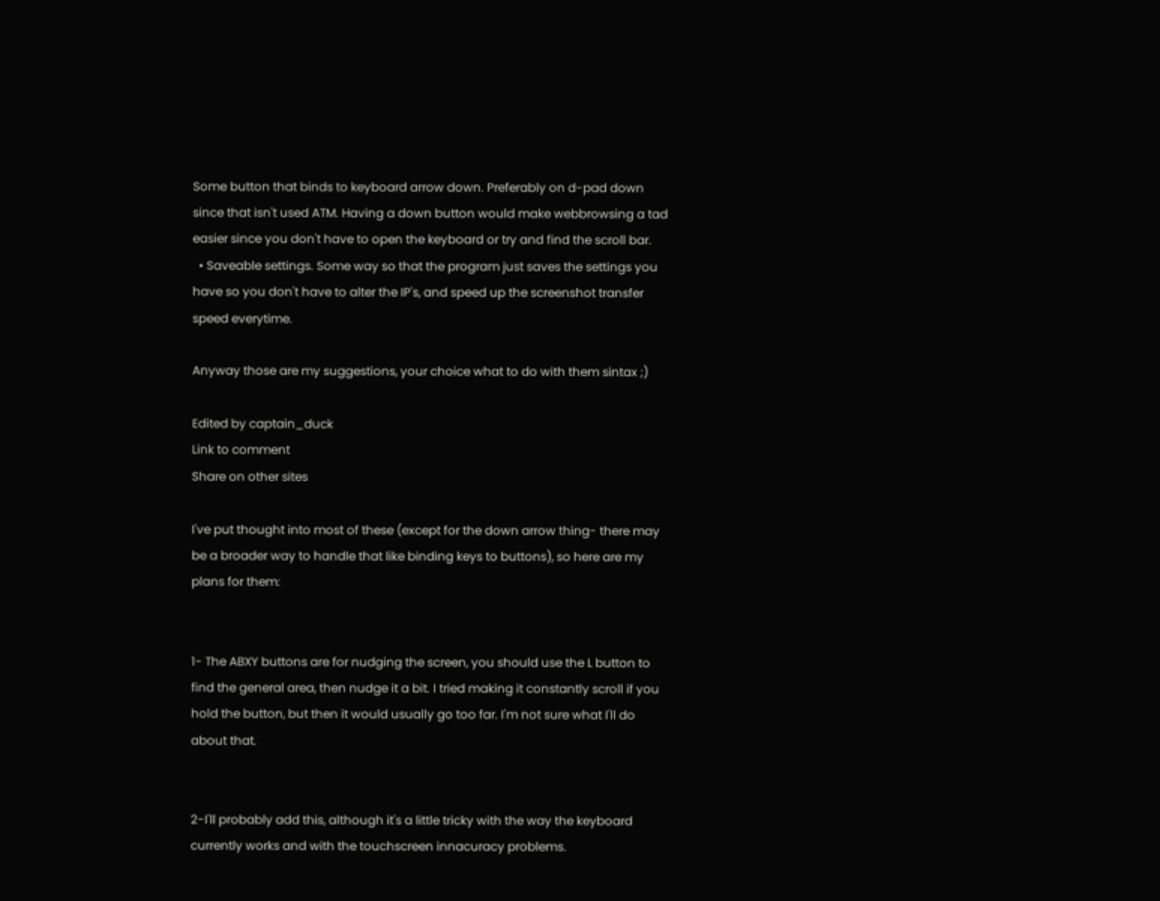Some button that binds to keyboard arrow down. Preferably on d-pad down since that isn't used ATM. Having a down button would make webbrowsing a tad easier since you don't have to open the keyboard or try and find the scroll bar.
  • Saveable settings. Some way so that the program just saves the settings you have so you don't have to alter the IP's, and speed up the screenshot transfer speed everytime.

Anyway those are my suggestions, your choice what to do with them sintax ;)

Edited by captain_duck
Link to comment
Share on other sites

I've put thought into most of these (except for the down arrow thing- there may be a broader way to handle that like binding keys to buttons), so here are my plans for them:


1- The ABXY buttons are for nudging the screen, you should use the L button to find the general area, then nudge it a bit. I tried making it constantly scroll if you hold the button, but then it would usually go too far. I'm not sure what I'll do about that.


2-I'll probably add this, although it's a little tricky with the way the keyboard currently works and with the touchscreen innacuracy problems.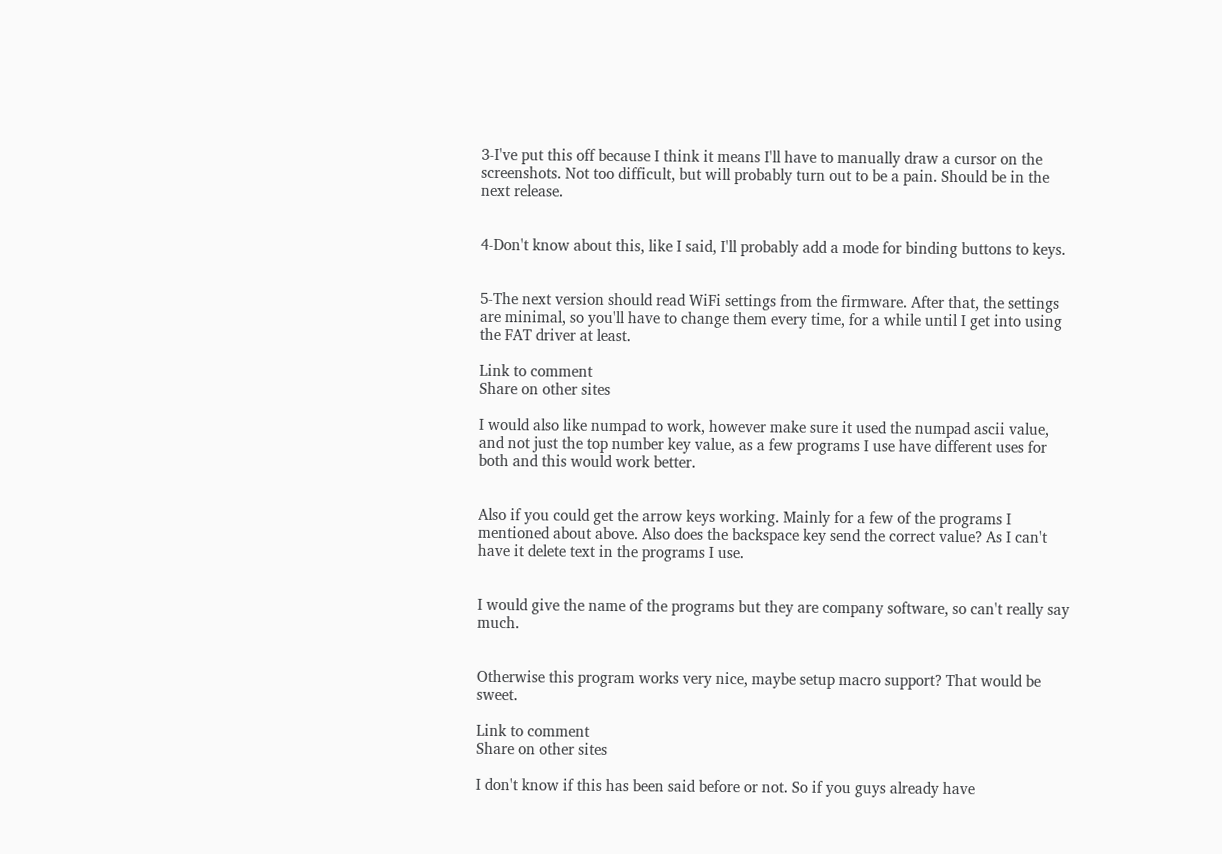3-I've put this off because I think it means I'll have to manually draw a cursor on the screenshots. Not too difficult, but will probably turn out to be a pain. Should be in the next release.


4-Don't know about this, like I said, I'll probably add a mode for binding buttons to keys.


5-The next version should read WiFi settings from the firmware. After that, the settings are minimal, so you'll have to change them every time, for a while until I get into using the FAT driver at least.

Link to comment
Share on other sites

I would also like numpad to work, however make sure it used the numpad ascii value, and not just the top number key value, as a few programs I use have different uses for both and this would work better.


Also if you could get the arrow keys working. Mainly for a few of the programs I mentioned about above. Also does the backspace key send the correct value? As I can't have it delete text in the programs I use.


I would give the name of the programs but they are company software, so can't really say much.


Otherwise this program works very nice, maybe setup macro support? That would be sweet.

Link to comment
Share on other sites

I don't know if this has been said before or not. So if you guys already have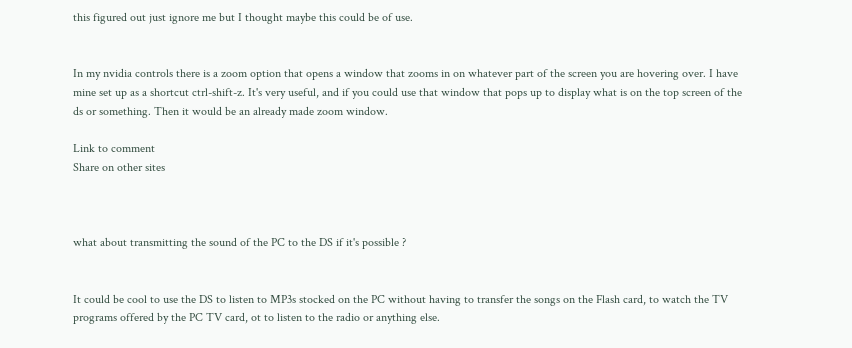this figured out just ignore me but I thought maybe this could be of use.


In my nvidia controls there is a zoom option that opens a window that zooms in on whatever part of the screen you are hovering over. I have mine set up as a shortcut ctrl-shift-z. It's very useful, and if you could use that window that pops up to display what is on the top screen of the ds or something. Then it would be an already made zoom window.

Link to comment
Share on other sites



what about transmitting the sound of the PC to the DS if it's possible ?


It could be cool to use the DS to listen to MP3s stocked on the PC without having to transfer the songs on the Flash card, to watch the TV programs offered by the PC TV card, ot to listen to the radio or anything else.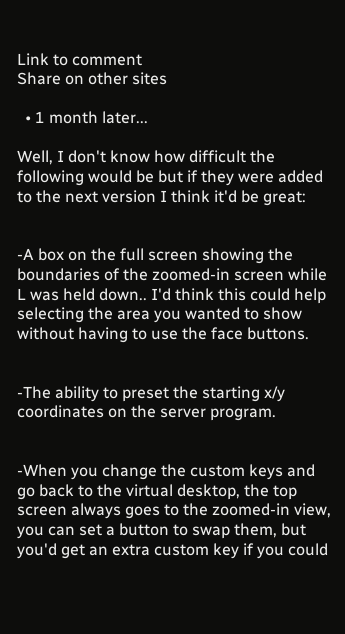Link to comment
Share on other sites

  • 1 month later...

Well, I don't know how difficult the following would be but if they were added to the next version I think it'd be great:


-A box on the full screen showing the boundaries of the zoomed-in screen while L was held down.. I'd think this could help selecting the area you wanted to show without having to use the face buttons.


-The ability to preset the starting x/y coordinates on the server program.


-When you change the custom keys and go back to the virtual desktop, the top screen always goes to the zoomed-in view, you can set a button to swap them, but you'd get an extra custom key if you could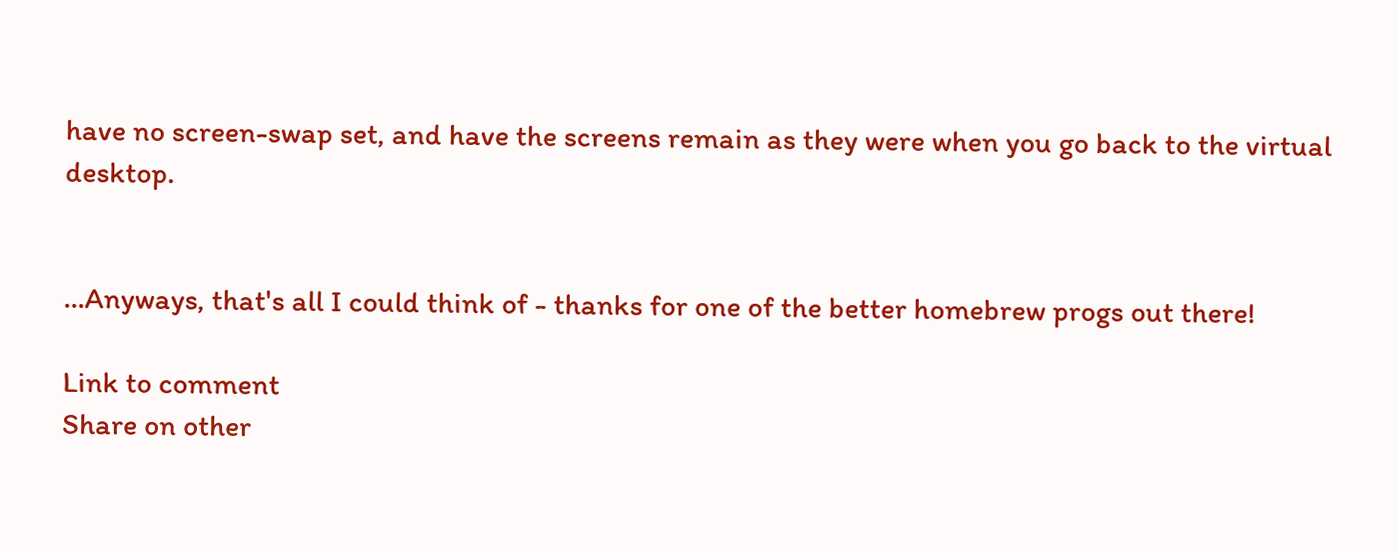have no screen-swap set, and have the screens remain as they were when you go back to the virtual desktop.


...Anyways, that's all I could think of - thanks for one of the better homebrew progs out there!

Link to comment
Share on other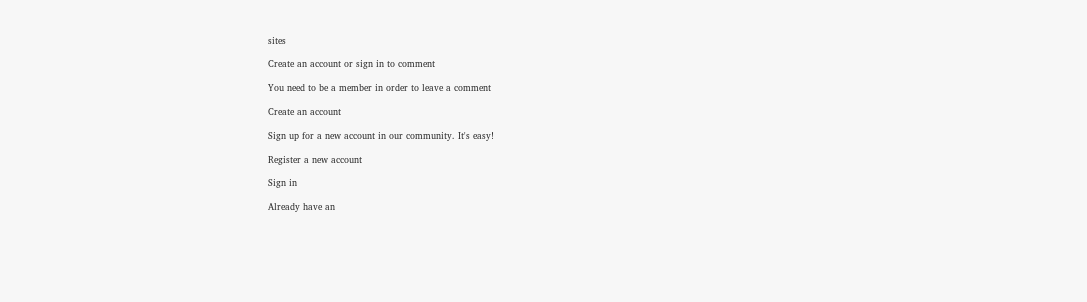sites

Create an account or sign in to comment

You need to be a member in order to leave a comment

Create an account

Sign up for a new account in our community. It's easy!

Register a new account

Sign in

Already have an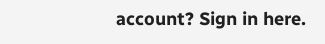account? Sign in here.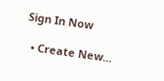Sign In Now

  • Create New...